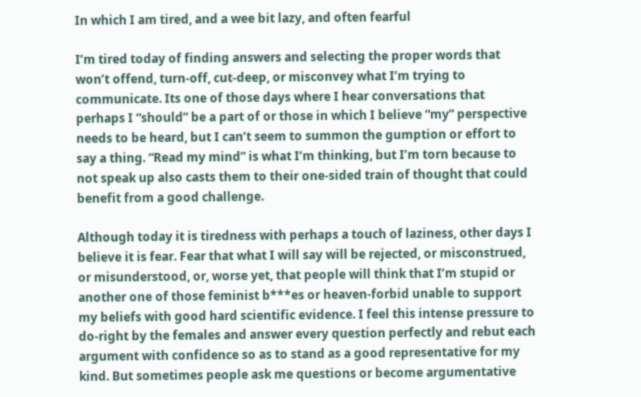In which I am tired, and a wee bit lazy, and often fearful

I’m tired today of finding answers and selecting the proper words that won’t offend, turn-off, cut-deep, or misconvey what I’m trying to communicate. Its one of those days where I hear conversations that perhaps I “should” be a part of or those in which I believe “my” perspective needs to be heard, but I can’t seem to summon the gumption or effort to say a thing. “Read my mind” is what I’m thinking, but I’m torn because to not speak up also casts them to their one-sided train of thought that could benefit from a good challenge.

Although today it is tiredness with perhaps a touch of laziness, other days I believe it is fear. Fear that what I will say will be rejected, or misconstrued, or misunderstood, or, worse yet, that people will think that I’m stupid or another one of those feminist b***es or heaven-forbid unable to support my beliefs with good hard scientific evidence. I feel this intense pressure to do-right by the females and answer every question perfectly and rebut each argument with confidence so as to stand as a good representative for my kind. But sometimes people ask me questions or become argumentative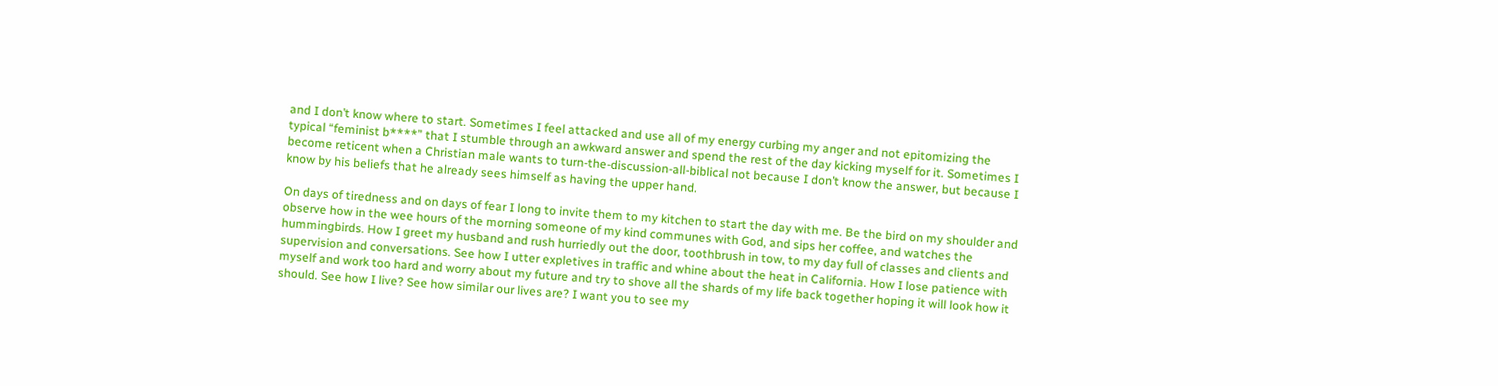and I don’t know where to start. Sometimes I feel attacked and use all of my energy curbing my anger and not epitomizing the typical “feminist b****” that I stumble through an awkward answer and spend the rest of the day kicking myself for it. Sometimes I become reticent when a Christian male wants to turn-the-discussion-all-biblical not because I don’t know the answer, but because I know by his beliefs that he already sees himself as having the upper hand.

On days of tiredness and on days of fear I long to invite them to my kitchen to start the day with me. Be the bird on my shoulder and observe how in the wee hours of the morning someone of my kind communes with God, and sips her coffee, and watches the hummingbirds. How I greet my husband and rush hurriedly out the door, toothbrush in tow, to my day full of classes and clients and supervision and conversations. See how I utter expletives in traffic and whine about the heat in California. How I lose patience with myself and work too hard and worry about my future and try to shove all the shards of my life back together hoping it will look how it should. See how I live? See how similar our lives are? I want you to see my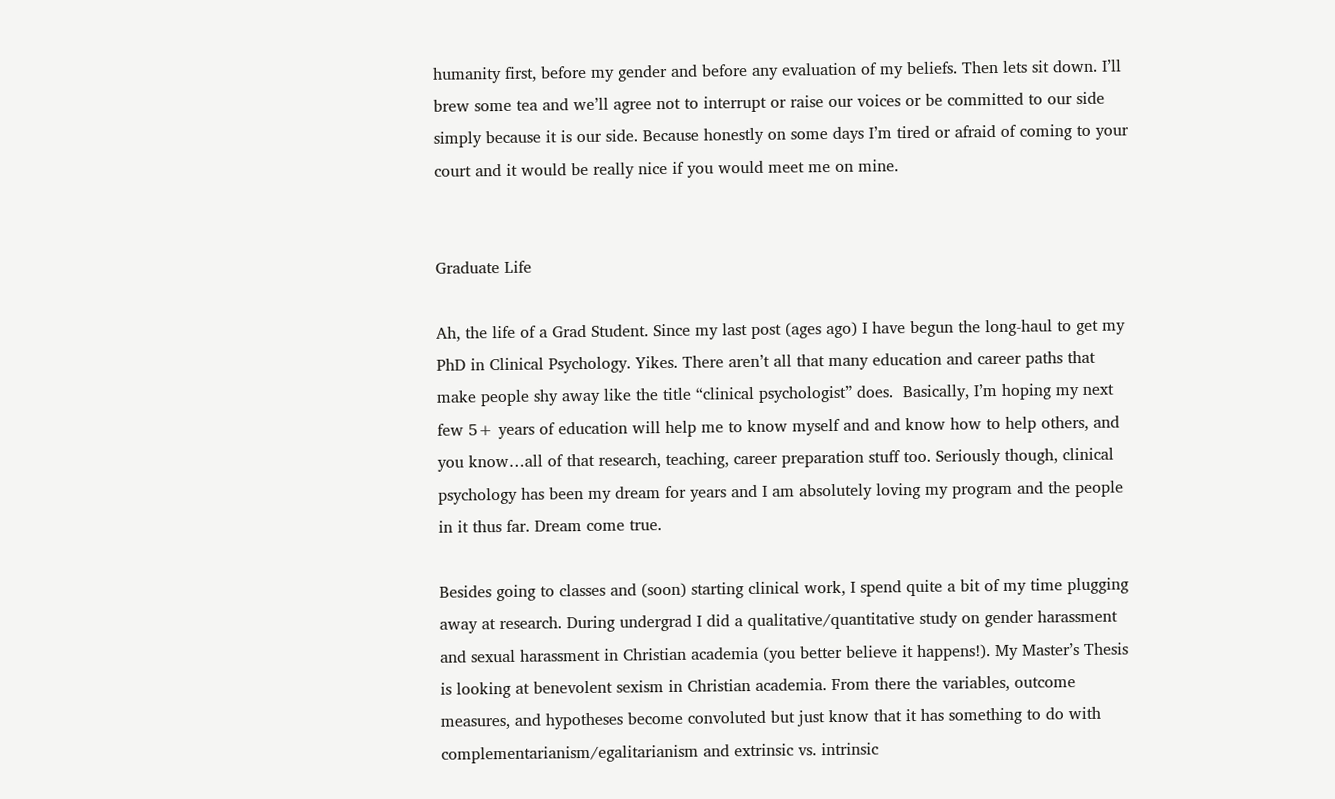humanity first, before my gender and before any evaluation of my beliefs. Then lets sit down. I’ll brew some tea and we’ll agree not to interrupt or raise our voices or be committed to our side simply because it is our side. Because honestly on some days I’m tired or afraid of coming to your court and it would be really nice if you would meet me on mine.


Graduate Life

Ah, the life of a Grad Student. Since my last post (ages ago) I have begun the long-haul to get my PhD in Clinical Psychology. Yikes. There aren’t all that many education and career paths that make people shy away like the title “clinical psychologist” does.  Basically, I’m hoping my next few 5+ years of education will help me to know myself and and know how to help others, and you know…all of that research, teaching, career preparation stuff too. Seriously though, clinical psychology has been my dream for years and I am absolutely loving my program and the people in it thus far. Dream come true.

Besides going to classes and (soon) starting clinical work, I spend quite a bit of my time plugging away at research. During undergrad I did a qualitative/quantitative study on gender harassment and sexual harassment in Christian academia (you better believe it happens!). My Master’s Thesis is looking at benevolent sexism in Christian academia. From there the variables, outcome measures, and hypotheses become convoluted but just know that it has something to do with complementarianism/egalitarianism and extrinsic vs. intrinsic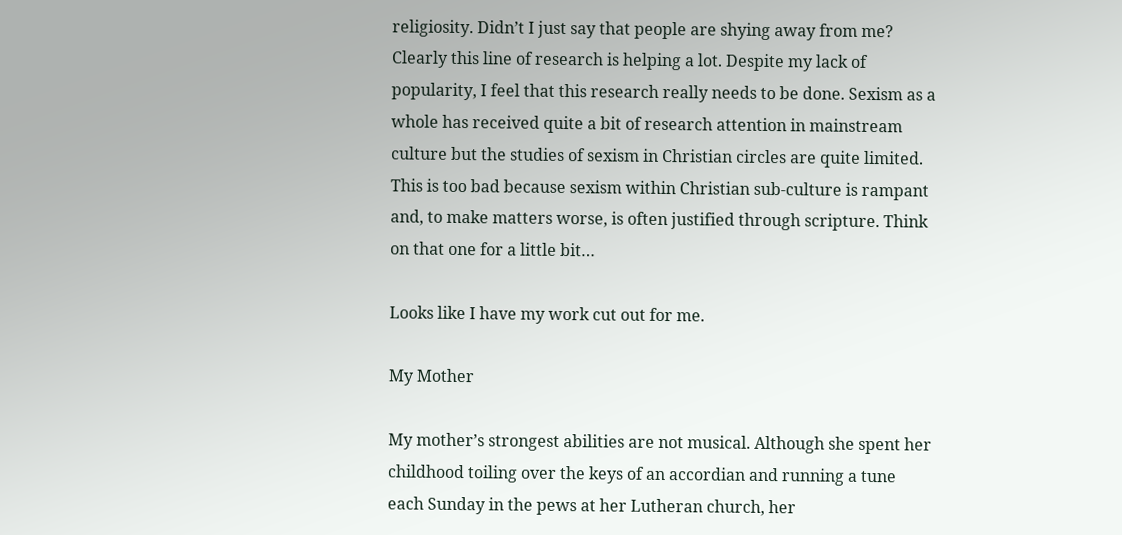religiosity. Didn’t I just say that people are shying away from me? Clearly this line of research is helping a lot. Despite my lack of popularity, I feel that this research really needs to be done. Sexism as a whole has received quite a bit of research attention in mainstream culture but the studies of sexism in Christian circles are quite limited. This is too bad because sexism within Christian sub-culture is rampant and, to make matters worse, is often justified through scripture. Think on that one for a little bit…

Looks like I have my work cut out for me.

My Mother

My mother’s strongest abilities are not musical. Although she spent her childhood toiling over the keys of an accordian and running a tune each Sunday in the pews at her Lutheran church, her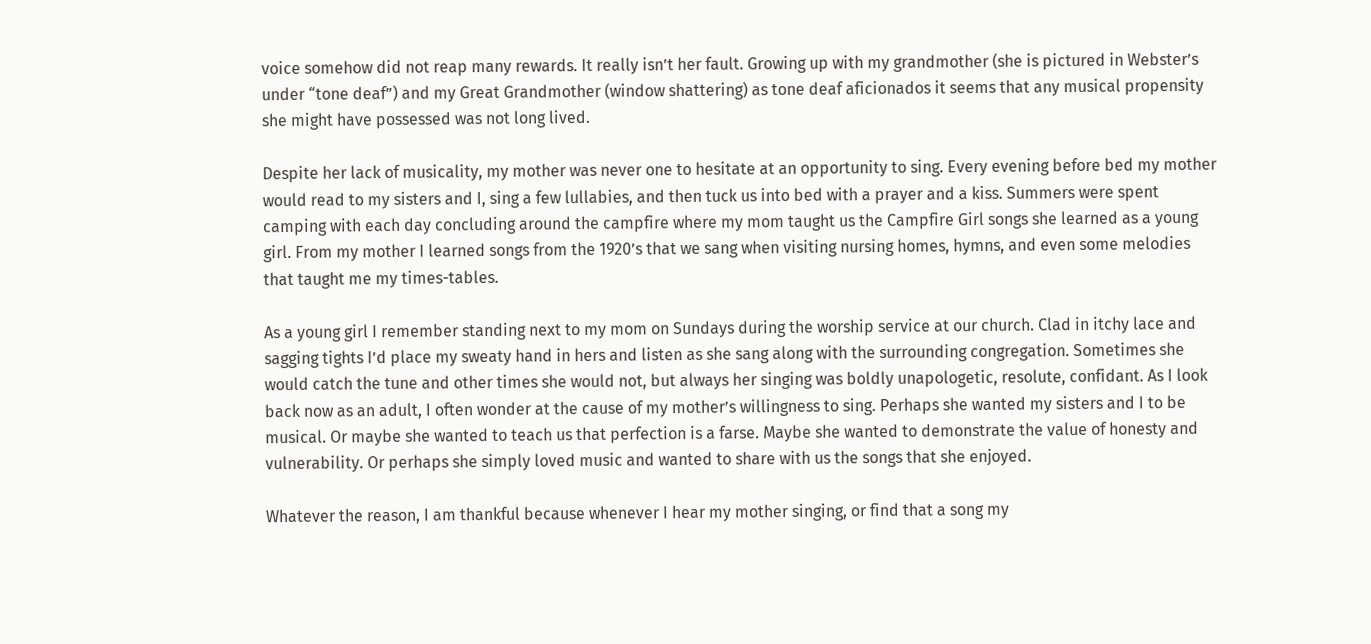voice somehow did not reap many rewards. It really isn’t her fault. Growing up with my grandmother (she is pictured in Webster’s under “tone deaf”) and my Great Grandmother (window shattering) as tone deaf aficionados it seems that any musical propensity she might have possessed was not long lived.

Despite her lack of musicality, my mother was never one to hesitate at an opportunity to sing. Every evening before bed my mother would read to my sisters and I, sing a few lullabies, and then tuck us into bed with a prayer and a kiss. Summers were spent camping with each day concluding around the campfire where my mom taught us the Campfire Girl songs she learned as a young girl. From my mother I learned songs from the 1920’s that we sang when visiting nursing homes, hymns, and even some melodies that taught me my times-tables.

As a young girl I remember standing next to my mom on Sundays during the worship service at our church. Clad in itchy lace and sagging tights I’d place my sweaty hand in hers and listen as she sang along with the surrounding congregation. Sometimes she would catch the tune and other times she would not, but always her singing was boldly unapologetic, resolute, confidant. As I look back now as an adult, I often wonder at the cause of my mother’s willingness to sing. Perhaps she wanted my sisters and I to be musical. Or maybe she wanted to teach us that perfection is a farse. Maybe she wanted to demonstrate the value of honesty and vulnerability. Or perhaps she simply loved music and wanted to share with us the songs that she enjoyed.

Whatever the reason, I am thankful because whenever I hear my mother singing, or find that a song my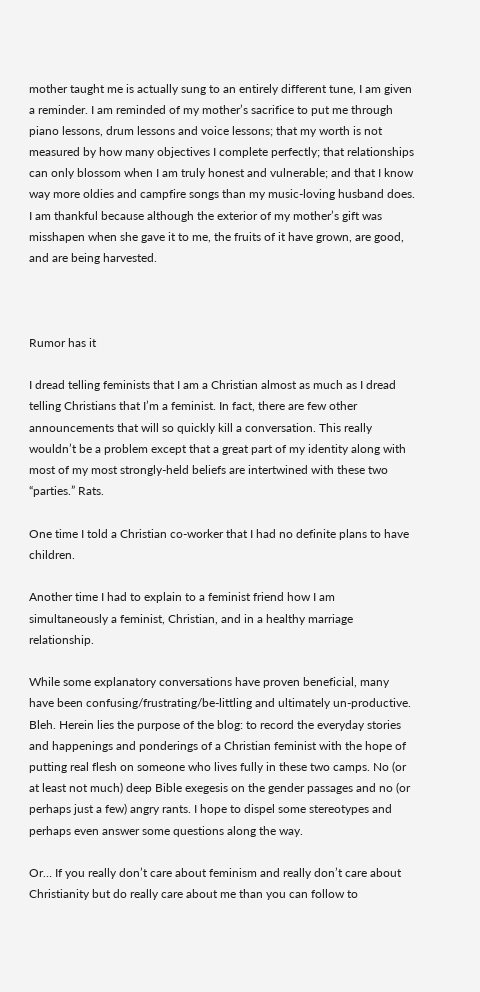mother taught me is actually sung to an entirely different tune, I am given a reminder. I am reminded of my mother’s sacrifice to put me through piano lessons, drum lessons and voice lessons; that my worth is not measured by how many objectives I complete perfectly; that relationships can only blossom when I am truly honest and vulnerable; and that I know way more oldies and campfire songs than my music-loving husband does. I am thankful because although the exterior of my mother’s gift was misshapen when she gave it to me, the fruits of it have grown, are good, and are being harvested.



Rumor has it

I dread telling feminists that I am a Christian almost as much as I dread telling Christians that I’m a feminist. In fact, there are few other announcements that will so quickly kill a conversation. This really wouldn’t be a problem except that a great part of my identity along with most of my most strongly-held beliefs are intertwined with these two “parties.” Rats.

One time I told a Christian co-worker that I had no definite plans to have children.

Another time I had to explain to a feminist friend how I am simultaneously a feminist, Christian, and in a healthy marriage relationship.

While some explanatory conversations have proven beneficial, many have been confusing/frustrating/be-littling and ultimately un-productive. Bleh. Herein lies the purpose of the blog: to record the everyday stories and happenings and ponderings of a Christian feminist with the hope of putting real flesh on someone who lives fully in these two camps. No (or at least not much) deep Bible exegesis on the gender passages and no (or perhaps just a few) angry rants. I hope to dispel some stereotypes and perhaps even answer some questions along the way.

Or… If you really don’t care about feminism and really don’t care about Christianity but do really care about me than you can follow to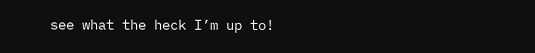see what the heck I’m up to!